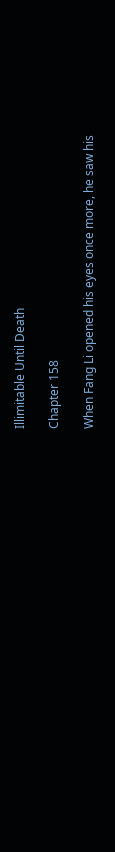Illimitable Until Death

Chapter 158

When Fang Li opened his eyes once more, he saw his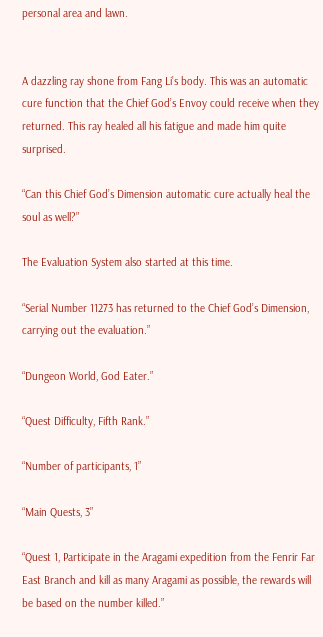personal area and lawn.


A dazzling ray shone from Fang Li’s body. This was an automatic cure function that the Chief God’s Envoy could receive when they returned. This ray healed all his fatigue and made him quite surprised.

“Can this Chief God’s Dimension automatic cure actually heal the soul as well?”

The Evaluation System also started at this time.

“Serial Number 11273 has returned to the Chief God’s Dimension, carrying out the evaluation.”

“Dungeon World, God Eater.”

“Quest Difficulty, Fifth Rank.”

“Number of participants, 1”

“Main Quests, 3”

“Quest 1, Participate in the Aragami expedition from the Fenrir Far East Branch and kill as many Aragami as possible, the rewards will be based on the number killed.”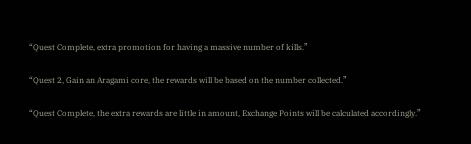“Quest Complete, extra promotion for having a massive number of kills.”

“Quest 2, Gain an Aragami core, the rewards will be based on the number collected.”

“Quest Complete, the extra rewards are little in amount, Exchange Points will be calculated accordingly.”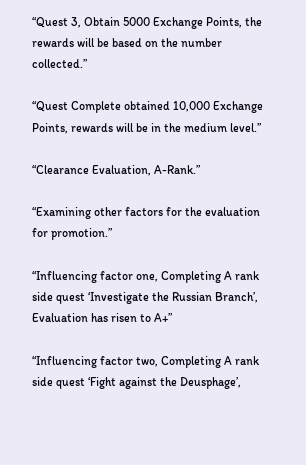“Quest 3, Obtain 5000 Exchange Points, the rewards will be based on the number collected.”

“Quest Complete obtained 10,000 Exchange Points, rewards will be in the medium level.”

“Clearance Evaluation, A-Rank.”

“Examining other factors for the evaluation for promotion.”

“Influencing factor one, Completing A rank side quest ‘Investigate the Russian Branch’, Evaluation has risen to A+”

“Influencing factor two, Completing A rank side quest ‘Fight against the Deusphage’,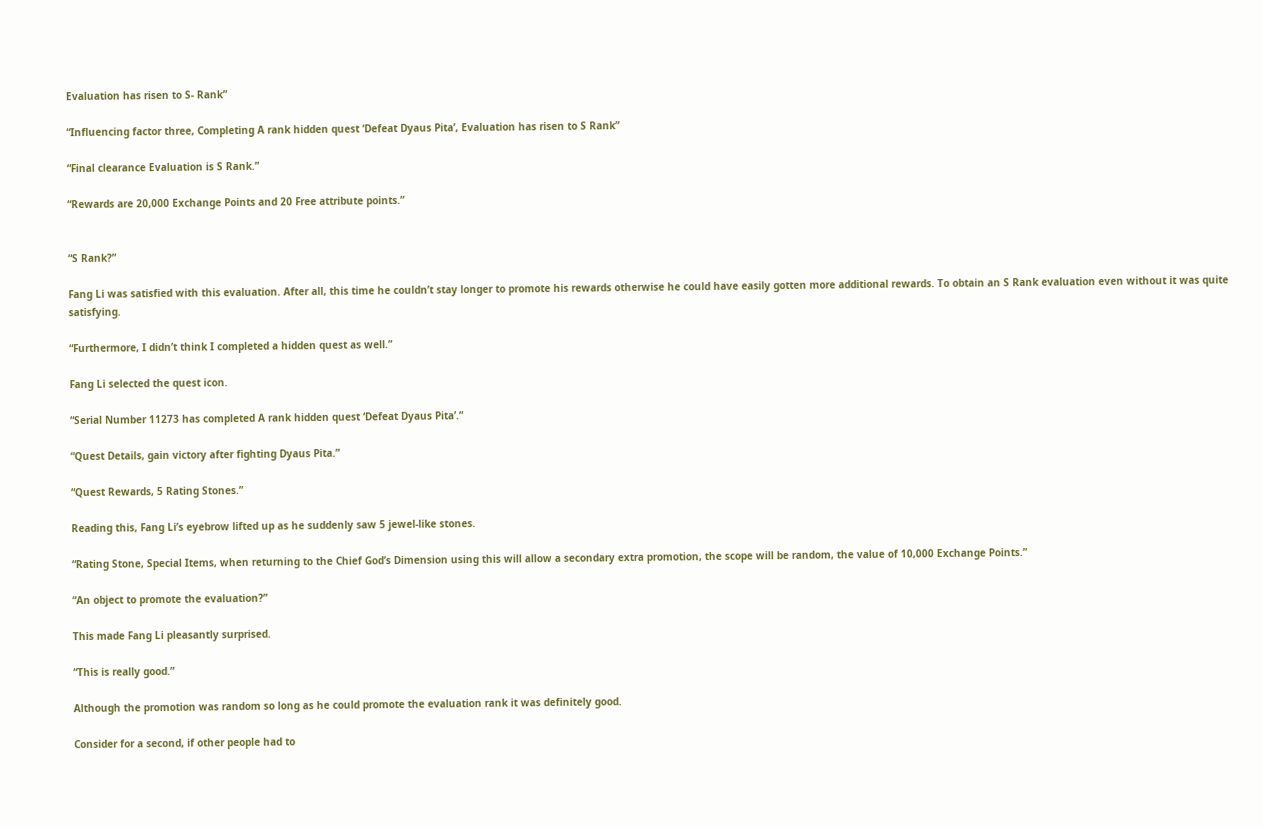Evaluation has risen to S- Rank”

“Influencing factor three, Completing A rank hidden quest ‘Defeat Dyaus Pita’, Evaluation has risen to S Rank”

“Final clearance Evaluation is S Rank.”

“Rewards are 20,000 Exchange Points and 20 Free attribute points.”


“S Rank?”

Fang Li was satisfied with this evaluation. After all, this time he couldn’t stay longer to promote his rewards otherwise he could have easily gotten more additional rewards. To obtain an S Rank evaluation even without it was quite satisfying.

“Furthermore, I didn’t think I completed a hidden quest as well.”

Fang Li selected the quest icon.

“Serial Number 11273 has completed A rank hidden quest ‘Defeat Dyaus Pita’.”

“Quest Details, gain victory after fighting Dyaus Pita.”

“Quest Rewards, 5 Rating Stones.”

Reading this, Fang Li’s eyebrow lifted up as he suddenly saw 5 jewel-like stones.

“Rating Stone, Special Items, when returning to the Chief God’s Dimension using this will allow a secondary extra promotion, the scope will be random, the value of 10,000 Exchange Points.”

“An object to promote the evaluation?”

This made Fang Li pleasantly surprised.

“This is really good.”

Although the promotion was random so long as he could promote the evaluation rank it was definitely good.

Consider for a second, if other people had to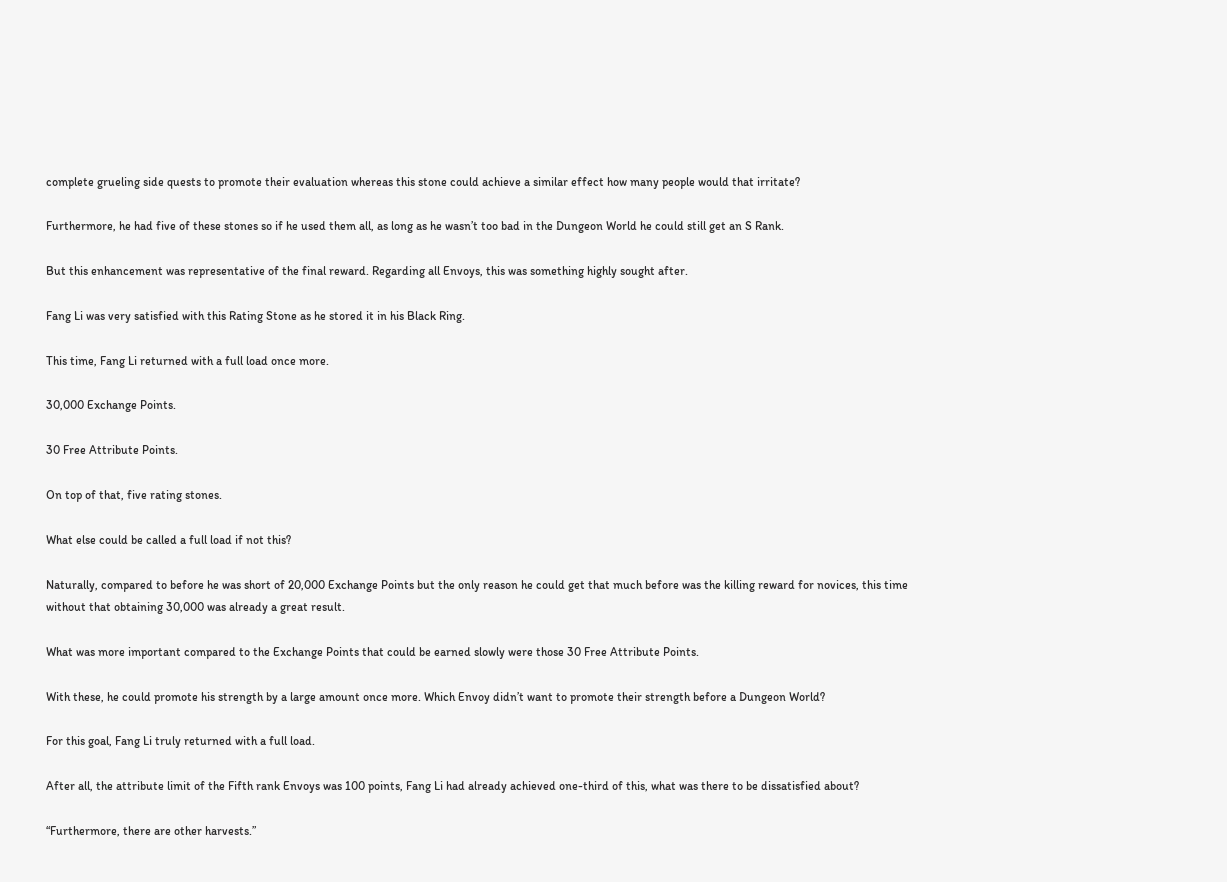complete grueling side quests to promote their evaluation whereas this stone could achieve a similar effect how many people would that irritate?

Furthermore, he had five of these stones so if he used them all, as long as he wasn’t too bad in the Dungeon World he could still get an S Rank.

But this enhancement was representative of the final reward. Regarding all Envoys, this was something highly sought after.

Fang Li was very satisfied with this Rating Stone as he stored it in his Black Ring.

This time, Fang Li returned with a full load once more.

30,000 Exchange Points.

30 Free Attribute Points.

On top of that, five rating stones.

What else could be called a full load if not this?

Naturally, compared to before he was short of 20,000 Exchange Points but the only reason he could get that much before was the killing reward for novices, this time without that obtaining 30,000 was already a great result.

What was more important compared to the Exchange Points that could be earned slowly were those 30 Free Attribute Points.

With these, he could promote his strength by a large amount once more. Which Envoy didn’t want to promote their strength before a Dungeon World?

For this goal, Fang Li truly returned with a full load.

After all, the attribute limit of the Fifth rank Envoys was 100 points, Fang Li had already achieved one-third of this, what was there to be dissatisfied about?

“Furthermore, there are other harvests.”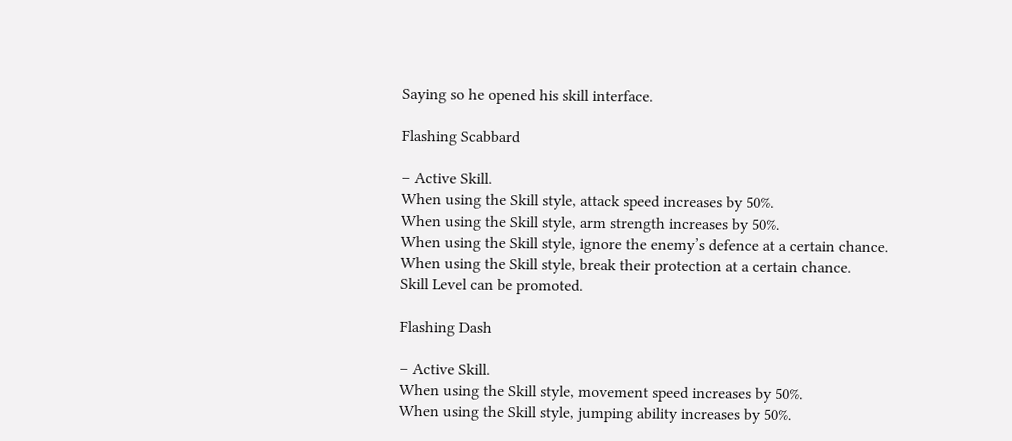Saying so he opened his skill interface.

Flashing Scabbard

– Active Skill.
When using the Skill style, attack speed increases by 50%.
When using the Skill style, arm strength increases by 50%.
When using the Skill style, ignore the enemy’s defence at a certain chance.
When using the Skill style, break their protection at a certain chance.
Skill Level can be promoted.

Flashing Dash

– Active Skill.
When using the Skill style, movement speed increases by 50%.
When using the Skill style, jumping ability increases by 50%.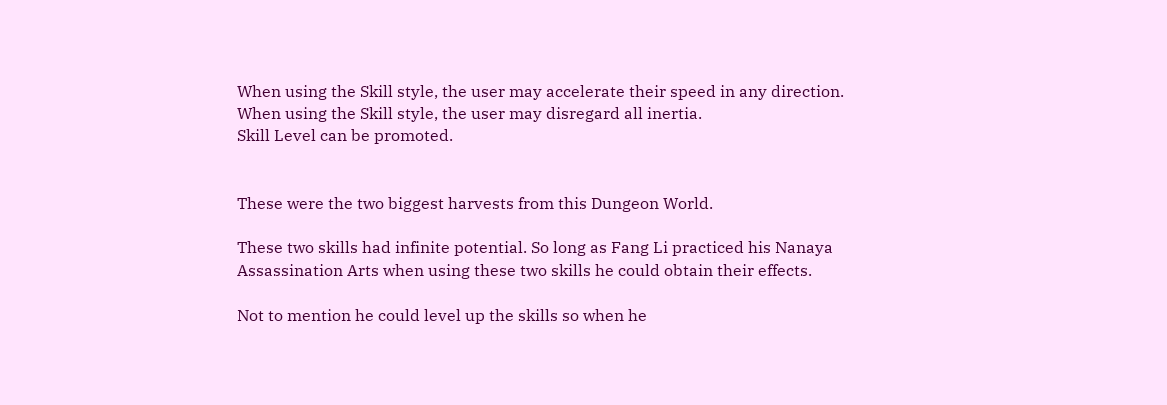When using the Skill style, the user may accelerate their speed in any direction.
When using the Skill style, the user may disregard all inertia.
Skill Level can be promoted.


These were the two biggest harvests from this Dungeon World.

These two skills had infinite potential. So long as Fang Li practiced his Nanaya Assassination Arts when using these two skills he could obtain their effects.

Not to mention he could level up the skills so when he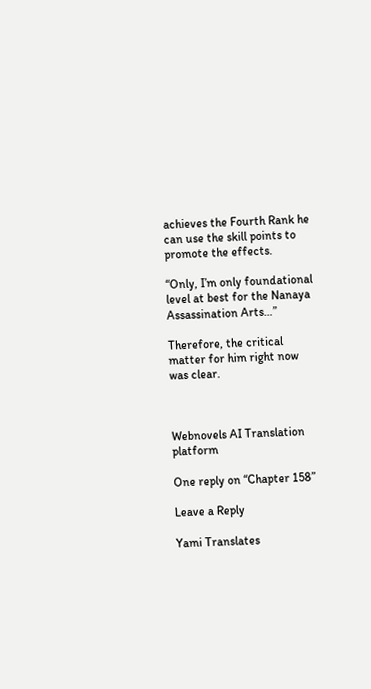achieves the Fourth Rank he can use the skill points to promote the effects.

“Only, I’m only foundational level at best for the Nanaya Assassination Arts…”

Therefore, the critical matter for him right now was clear.



Webnovels AI Translation platform

One reply on “Chapter 158”

Leave a Reply

Yami Translates